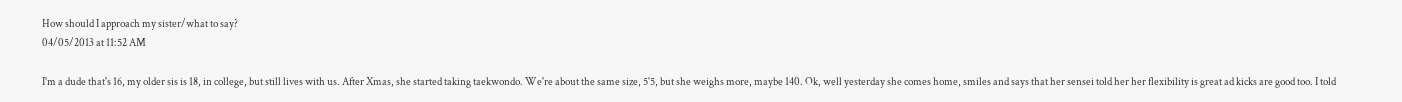How should I approach my sister/what to say?
04/05/2013 at 11:52 AM

I'm a dude that's 16, my older sis is 18, in college, but still lives with us. After Xmas, she started taking taekwondo. We're about the same size, 5'5, but she weighs more, maybe 140. Ok, well yesterday she comes home, smiles and says that her sensei told her her flexibility is great ad kicks are good too. I told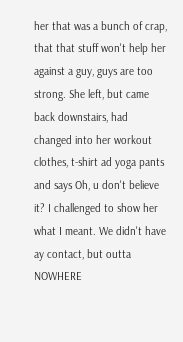her that was a bunch of crap, that that stuff won't help her against a guy, guys are too strong. She left, but came back downstairs, had changed into her workout clothes, t-shirt ad yoga pants and says Oh, u don't believe it? I challenged to show her what I meant. We didn't have ay contact, but outta NOWHERE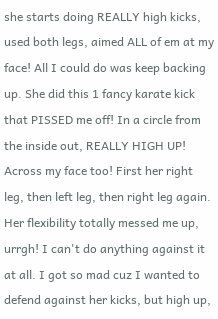she starts doing REALLY high kicks, used both legs, aimed ALL of em at my face! All I could do was keep backing up. She did this 1 fancy karate kick that PISSED me off! In a circle from the inside out, REALLY HIGH UP! Across my face too! First her right leg, then left leg, then right leg again. Her flexibility totally messed me up, urrgh! I can't do anything against it at all. I got so mad cuz I wanted to defend against her kicks, but high up,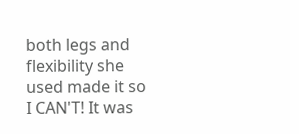both legs and flexibility she used made it so I CAN'T! It was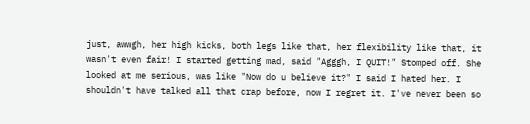just, awwgh, her high kicks, both legs like that, her flexibility like that, it wasn't even fair! I started getting mad, said "Agggh, I QUIT!" Stomped off. She looked at me serious, was like "Now do u believe it?" I said I hated her. I shouldn't have talked all that crap before, now I regret it. I've never been so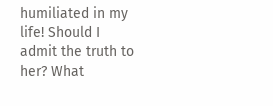humiliated in my life! Should I admit the truth to her? What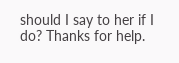should I say to her if I do? Thanks for help.